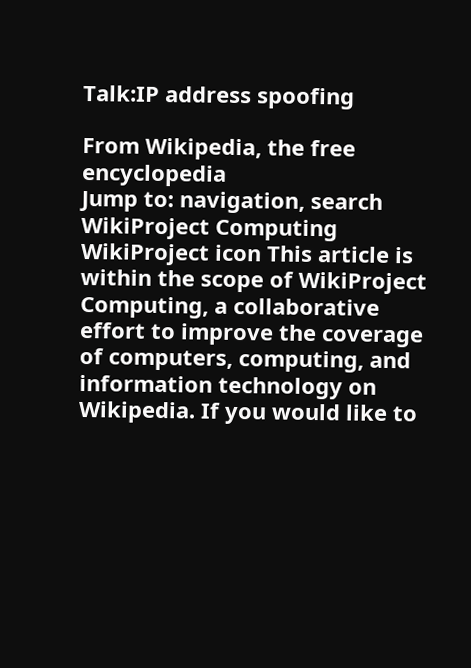Talk:IP address spoofing

From Wikipedia, the free encyclopedia
Jump to: navigation, search
WikiProject Computing
WikiProject icon This article is within the scope of WikiProject Computing, a collaborative effort to improve the coverage of computers, computing, and information technology on Wikipedia. If you would like to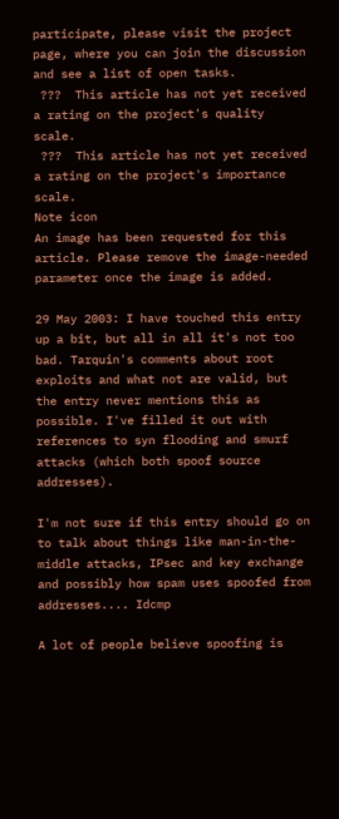participate, please visit the project page, where you can join the discussion and see a list of open tasks.
 ???  This article has not yet received a rating on the project's quality scale.
 ???  This article has not yet received a rating on the project's importance scale.
Note icon
An image has been requested for this article. Please remove the image-needed parameter once the image is added.

29 May 2003: I have touched this entry up a bit, but all in all it's not too bad. Tarquin's comments about root exploits and what not are valid, but the entry never mentions this as possible. I've filled it out with references to syn flooding and smurf attacks (which both spoof source addresses).

I'm not sure if this entry should go on to talk about things like man-in-the-middle attacks, IPsec and key exchange and possibly how spam uses spoofed from addresses.... Idcmp

A lot of people believe spoofing is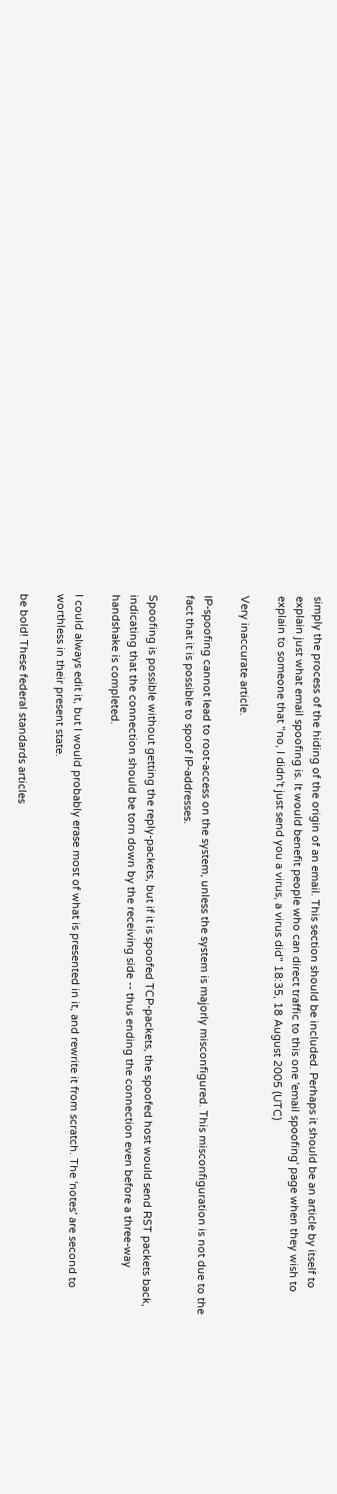simply the process of the hiding of the origin of an email. This section should be included. Perhaps it should be an article by itself to explain just what email spoofing is. It would benefit people who can direct traffic to this one 'email spoofing' page when they wish to explain to someone that "no, I didn't just send you a virus, a virus did" 18:35, 18 August 2005 (UTC)

Very inaccurate article.

IP-spoofing cannot lead to root-access on the system, unless the system is majorly misconfigured. This misconfiguration is not due to the fact that it is possible to spoof IP-addresses.

Spoofing is possible without getting the reply-packets, but if it is spoofed TCP-packets, the spoofed host would send RST packets back, indicating that the connection should be torn down by the receiving side -- thus ending the connection even before a three-way handshake is completed.

I could always edit it, but I would probably erase most of what is presented in it, and rewrite it from scratch. The 'notes' are second to worthless in their present state.

be bold! These federal standards articles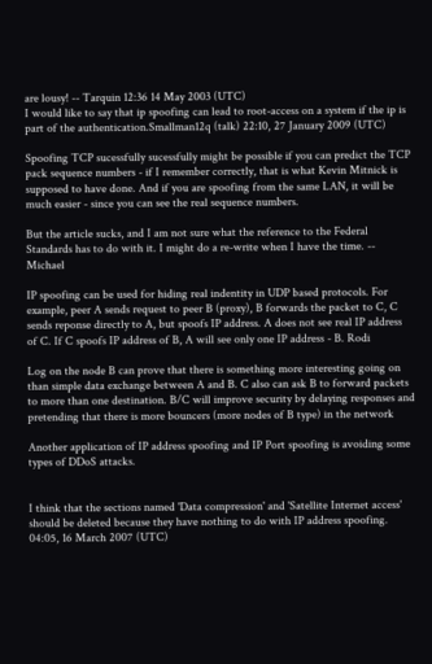are lousy! -- Tarquin 12:36 14 May 2003 (UTC)
I would like to say that ip spoofing can lead to root-access on a system if the ip is part of the authentication.Smallman12q (talk) 22:10, 27 January 2009 (UTC)

Spoofing TCP sucessfully sucessfully might be possible if you can predict the TCP pack sequence numbers - if I remember correctly, that is what Kevin Mitnick is supposed to have done. And if you are spoofing from the same LAN, it will be much easier - since you can see the real sequence numbers.

But the article sucks, and I am not sure what the reference to the Federal Standards has to do with it. I might do a re-write when I have the time. -- Michael

IP spoofing can be used for hiding real indentity in UDP based protocols. For example, peer A sends request to peer B (proxy), B forwards the packet to C, C sends reponse directly to A, but spoofs IP address. A does not see real IP address of C. If C spoofs IP address of B, A will see only one IP address - B. Rodi

Log on the node B can prove that there is something more interesting going on than simple data exchange between A and B. C also can ask B to forward packets to more than one destination. B/C will improve security by delaying responses and pretending that there is more bouncers (more nodes of B type) in the network

Another application of IP address spoofing and IP Port spoofing is avoiding some types of DDoS attacks.


I think that the sections named 'Data compression' and 'Satellite Internet access' should be deleted because they have nothing to do with IP address spoofing. 04:05, 16 March 2007 (UTC)